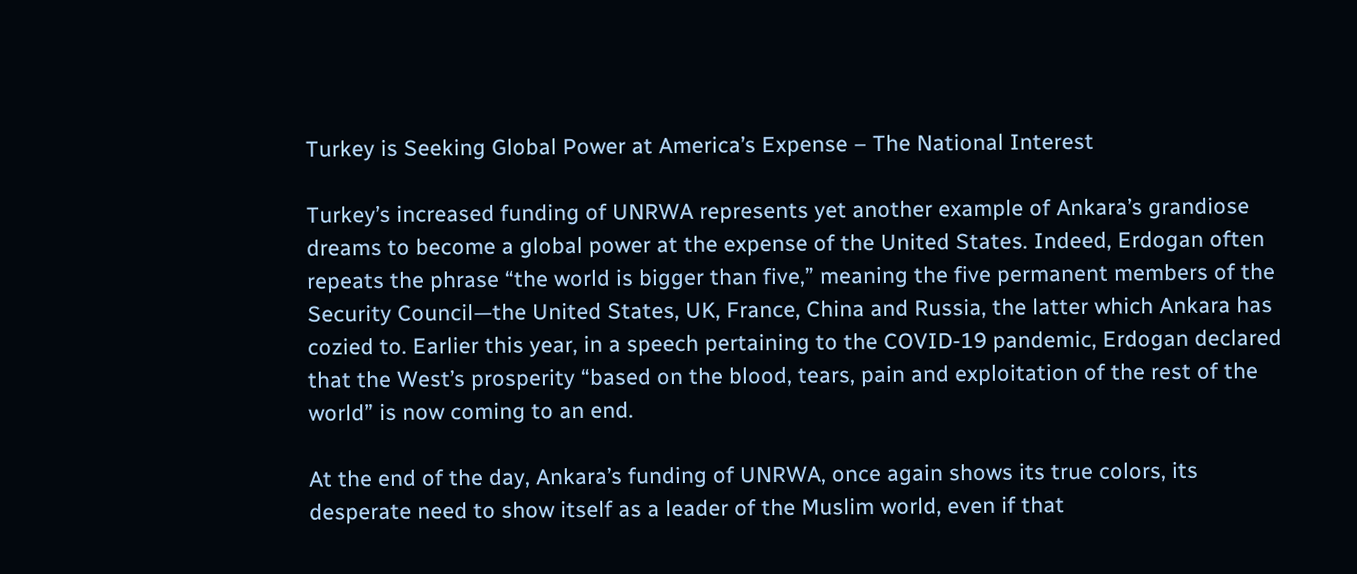Turkey is Seeking Global Power at America’s Expense – The National Interest

Turkey’s increased funding of UNRWA represents yet another example of Ankara’s grandiose dreams to become a global power at the expense of the United States. Indeed, Erdogan often repeats the phrase “the world is bigger than five,” meaning the five permanent members of the Security Council—the United States, UK, France, China and Russia, the latter which Ankara has cozied to. Earlier this year, in a speech pertaining to the COVID-19 pandemic, Erdogan declared that the West’s prosperity “based on the blood, tears, pain and exploitation of the rest of the world” is now coming to an end.

At the end of the day, Ankara’s funding of UNRWA, once again shows its true colors, its desperate need to show itself as a leader of the Muslim world, even if that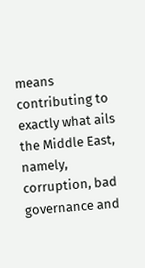means contributing to exactly what ails the Middle East, namely, corruption, bad governance and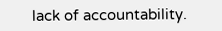lack of accountability.